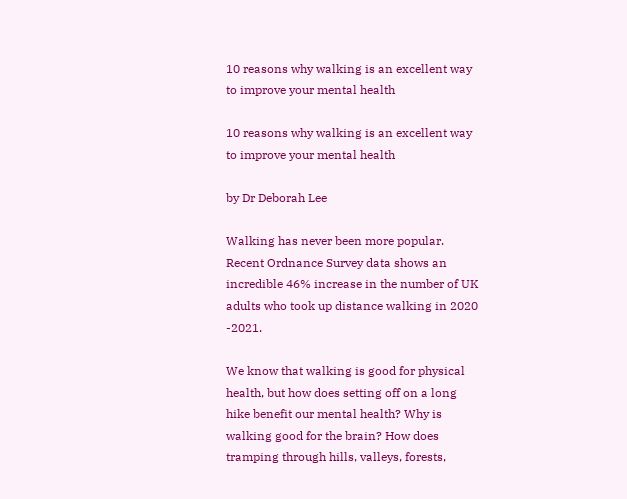10 reasons why walking is an excellent way to improve your mental health

10 reasons why walking is an excellent way to improve your mental health

by Dr Deborah Lee

Walking has never been more popular. Recent Ordnance Survey data shows an incredible 46% increase in the number of UK adults who took up distance walking in 2020 -2021.

We know that walking is good for physical health, but how does setting off on a long hike benefit our mental health? Why is walking good for the brain? How does tramping through hills, valleys, forests,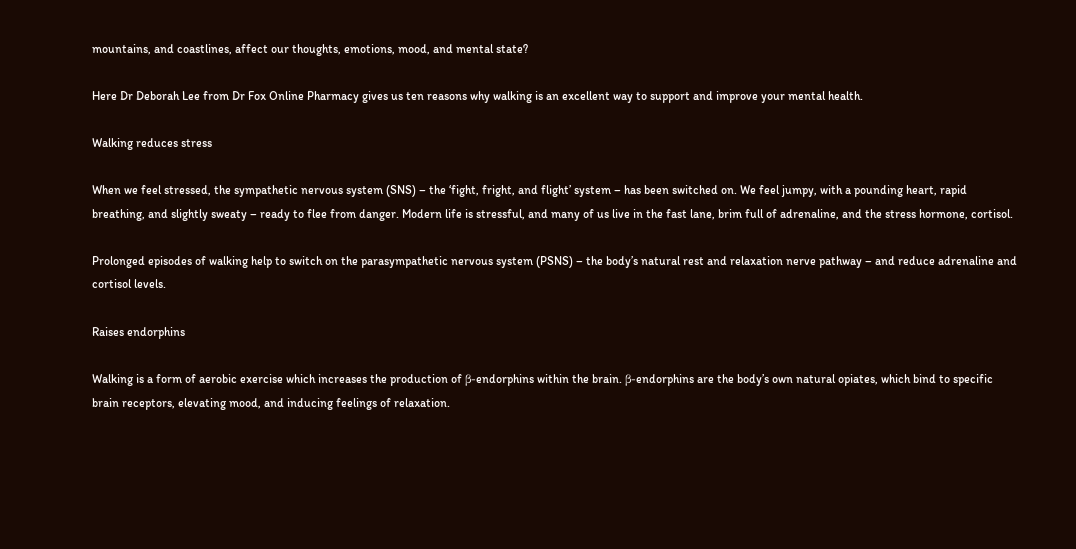mountains, and coastlines, affect our thoughts, emotions, mood, and mental state?

Here Dr Deborah Lee from Dr Fox Online Pharmacy gives us ten reasons why walking is an excellent way to support and improve your mental health.

Walking reduces stress

When we feel stressed, the sympathetic nervous system (SNS) – the ‘fight, fright, and flight’ system – has been switched on. We feel jumpy, with a pounding heart, rapid breathing, and slightly sweaty – ready to flee from danger. Modern life is stressful, and many of us live in the fast lane, brim full of adrenaline, and the stress hormone, cortisol.

Prolonged episodes of walking help to switch on the parasympathetic nervous system (PSNS) – the body’s natural rest and relaxation nerve pathway – and reduce adrenaline and cortisol levels.

Raises endorphins

Walking is a form of aerobic exercise which increases the production of β-endorphins within the brain. β-endorphins are the body’s own natural opiates, which bind to specific brain receptors, elevating mood, and inducing feelings of relaxation.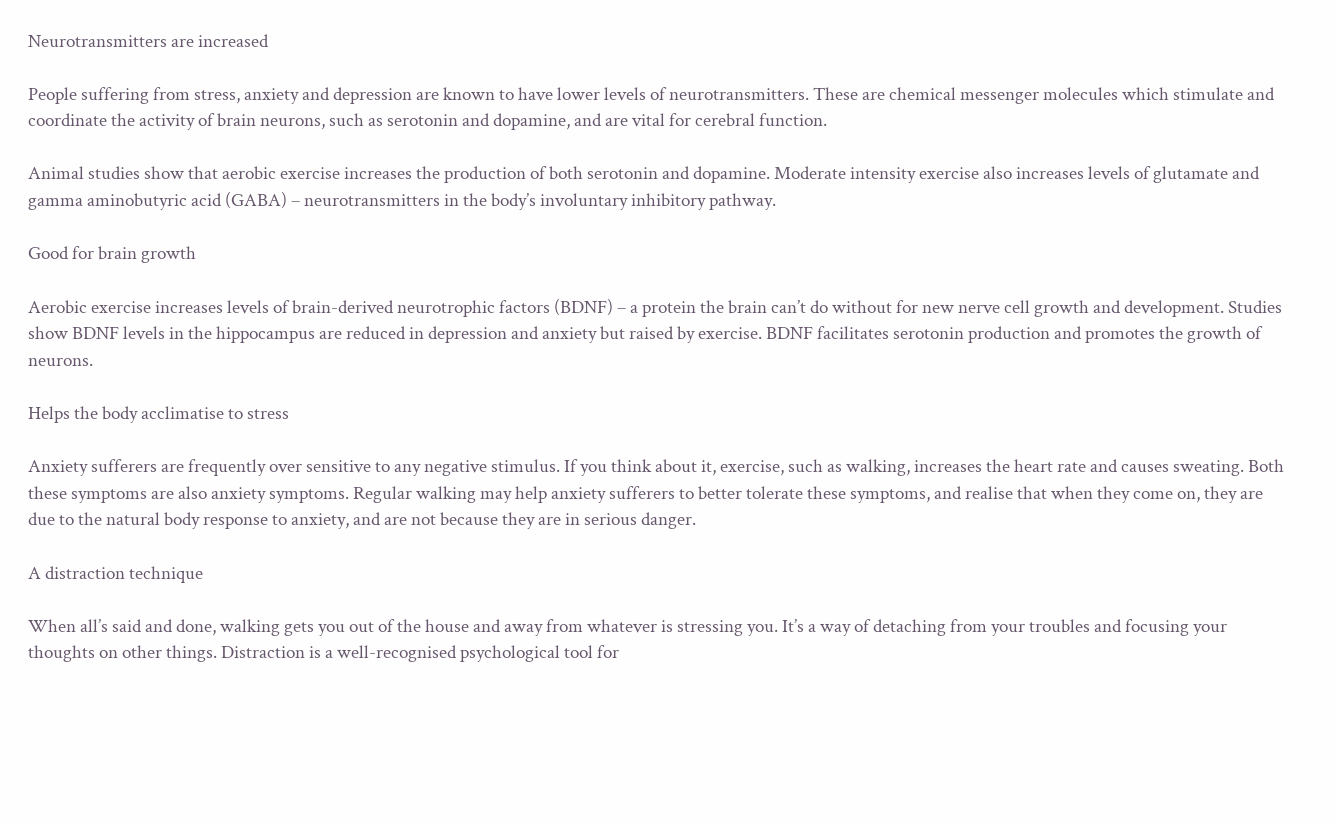Neurotransmitters are increased

People suffering from stress, anxiety and depression are known to have lower levels of neurotransmitters. These are chemical messenger molecules which stimulate and coordinate the activity of brain neurons, such as serotonin and dopamine, and are vital for cerebral function.

Animal studies show that aerobic exercise increases the production of both serotonin and dopamine. Moderate intensity exercise also increases levels of glutamate and gamma aminobutyric acid (GABA) – neurotransmitters in the body’s involuntary inhibitory pathway.

Good for brain growth

Aerobic exercise increases levels of brain-derived neurotrophic factors (BDNF) – a protein the brain can’t do without for new nerve cell growth and development. Studies show BDNF levels in the hippocampus are reduced in depression and anxiety but raised by exercise. BDNF facilitates serotonin production and promotes the growth of neurons.

Helps the body acclimatise to stress

Anxiety sufferers are frequently over sensitive to any negative stimulus. If you think about it, exercise, such as walking, increases the heart rate and causes sweating. Both these symptoms are also anxiety symptoms. Regular walking may help anxiety sufferers to better tolerate these symptoms, and realise that when they come on, they are due to the natural body response to anxiety, and are not because they are in serious danger.

A distraction technique

When all’s said and done, walking gets you out of the house and away from whatever is stressing you. It’s a way of detaching from your troubles and focusing your thoughts on other things. Distraction is a well-recognised psychological tool for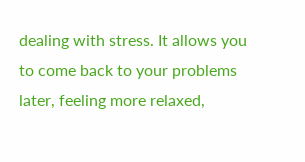dealing with stress. It allows you to come back to your problems later, feeling more relaxed,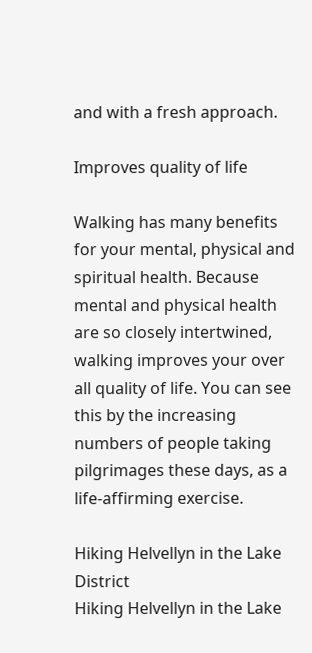and with a fresh approach.

Improves quality of life

Walking has many benefits for your mental, physical and spiritual health. Because mental and physical health are so closely intertwined, walking improves your over all quality of life. You can see this by the increasing numbers of people taking pilgrimages these days, as a life-affirming exercise.

Hiking Helvellyn in the Lake District
Hiking Helvellyn in the Lake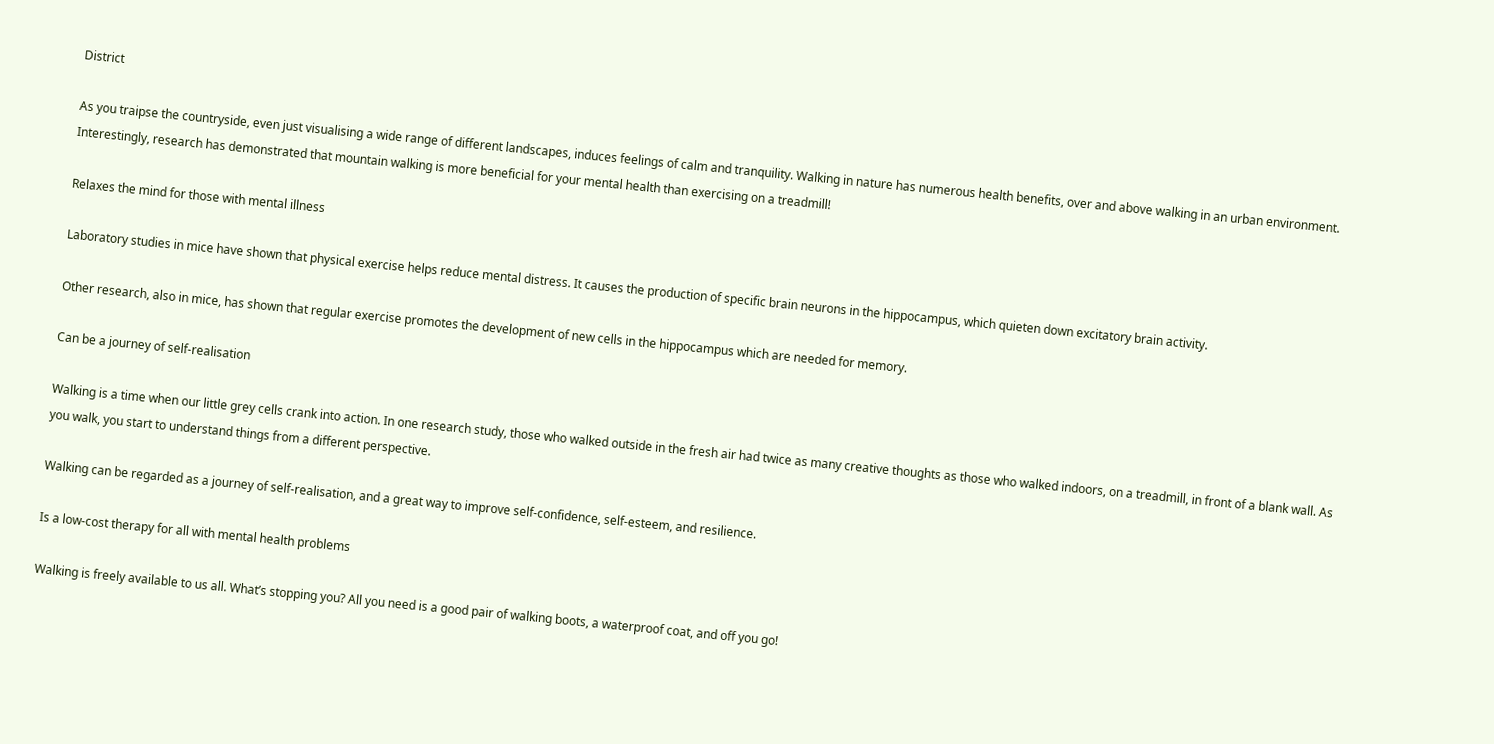District

As you traipse the countryside, even just visualising a wide range of different landscapes, induces feelings of calm and tranquility. Walking in nature has numerous health benefits, over and above walking in an urban environment. Interestingly, research has demonstrated that mountain walking is more beneficial for your mental health than exercising on a treadmill!

Relaxes the mind for those with mental illness

Laboratory studies in mice have shown that physical exercise helps reduce mental distress. It causes the production of specific brain neurons in the hippocampus, which quieten down excitatory brain activity.

Other research, also in mice, has shown that regular exercise promotes the development of new cells in the hippocampus which are needed for memory.

Can be a journey of self-realisation

Walking is a time when our little grey cells crank into action. In one research study, those who walked outside in the fresh air had twice as many creative thoughts as those who walked indoors, on a treadmill, in front of a blank wall. As you walk, you start to understand things from a different perspective.

Walking can be regarded as a journey of self-realisation, and a great way to improve self-confidence, self-esteem, and resilience.

Is a low-cost therapy for all with mental health problems

Walking is freely available to us all. What’s stopping you? All you need is a good pair of walking boots, a waterproof coat, and off you go!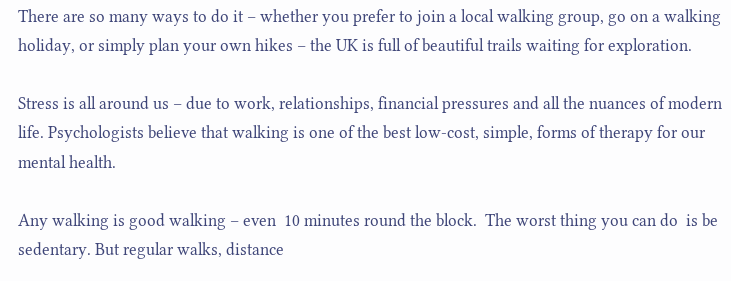There are so many ways to do it – whether you prefer to join a local walking group, go on a walking holiday, or simply plan your own hikes – the UK is full of beautiful trails waiting for exploration.

Stress is all around us – due to work, relationships, financial pressures and all the nuances of modern life. Psychologists believe that walking is one of the best low-cost, simple, forms of therapy for our mental health.

Any walking is good walking – even  10 minutes round the block.  The worst thing you can do  is be sedentary. But regular walks, distance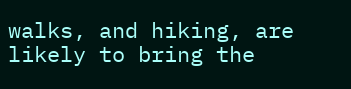walks, and hiking, are likely to bring the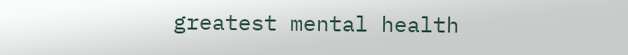greatest mental health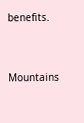benefits.


Mountains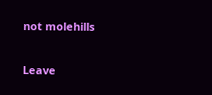not molehills

Leave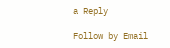a Reply

Follow by Email